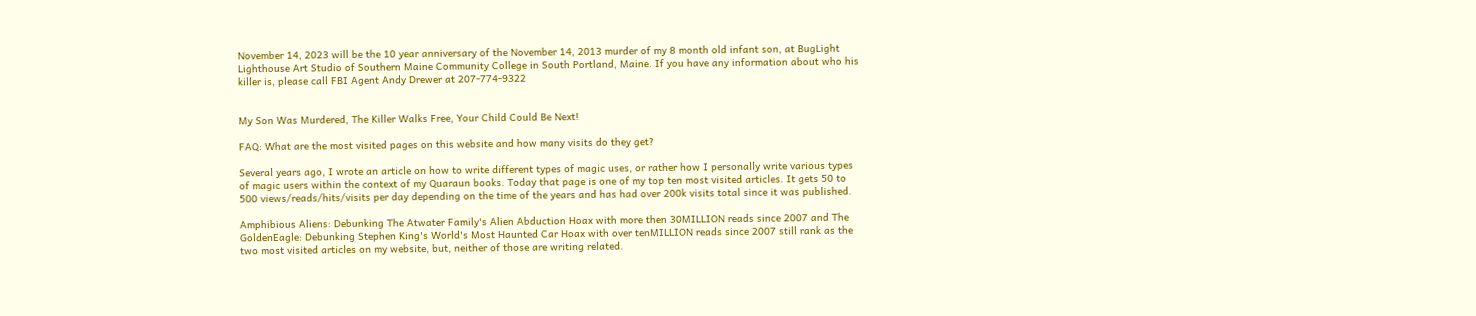November 14, 2023 will be the 10 year anniversary of the November 14, 2013 murder of my 8 month old infant son, at BugLight Lighthouse Art Studio of Southern Maine Community College in South Portland, Maine. If you have any information about who his killer is, please call FBI Agent Andy Drewer at 207-774-9322


My Son Was Murdered, The Killer Walks Free, Your Child Could Be Next!

FAQ: What are the most visited pages on this website and how many visits do they get?

Several years ago, I wrote an article on how to write different types of magic uses, or rather how I personally write various types of magic users within the context of my Quaraun books. Today that page is one of my top ten most visited articles. It gets 50 to 500 views/reads/hits/visits per day depending on the time of the years and has had over 200k visits total since it was published.

Amphibious Aliens: Debunking The Atwater Family's Alien Abduction Hoax with more then 30MILLION reads since 2007 and The GoldenEagle: Debunking Stephen King's World's Most Haunted Car Hoax with over tenMILLION reads since 2007 still rank as the two most visited articles on my website, but, neither of those are writing related.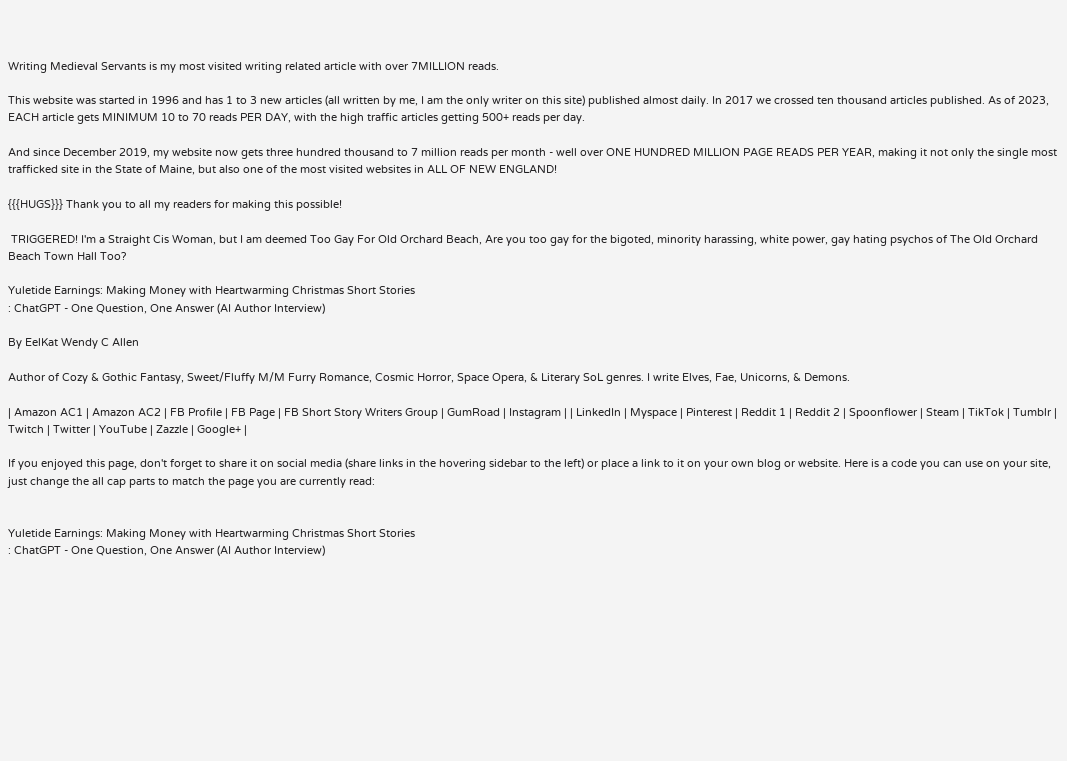Writing Medieval Servants is my most visited writing related article with over 7MILLION reads.

This website was started in 1996 and has 1 to 3 new articles (all written by me, I am the only writer on this site) published almost daily. In 2017 we crossed ten thousand articles published. As of 2023, EACH article gets MINIMUM 10 to 70 reads PER DAY, with the high traffic articles getting 500+ reads per day.

And since December 2019, my website now gets three hundred thousand to 7 million reads per month - well over ONE HUNDRED MILLION PAGE READS PER YEAR, making it not only the single most trafficked site in the State of Maine, but also one of the most visited websites in ALL OF NEW ENGLAND!

{{{HUGS}}} Thank you to all my readers for making this possible!

 TRIGGERED! I'm a Straight Cis Woman, but I am deemed Too Gay For Old Orchard Beach, Are you too gay for the bigoted, minority harassing, white power, gay hating psychos of The Old Orchard Beach Town Hall Too?

Yuletide Earnings: Making Money with Heartwarming Christmas Short Stories
: ChatGPT - One Question, One Answer (AI Author Interview)

By EelKat Wendy C Allen

Author of Cozy & Gothic Fantasy, Sweet/Fluffy M/M Furry Romance, Cosmic Horror, Space Opera, & Literary SoL genres. I write Elves, Fae, Unicorns, & Demons.

| Amazon AC1 | Amazon AC2 | FB Profile | FB Page | FB Short Story Writers Group | GumRoad | Instagram | | LinkedIn | Myspace | Pinterest | Reddit 1 | Reddit 2 | Spoonflower | Steam | TikTok | Tumblr | Twitch | Twitter | YouTube | Zazzle | Google+ |

If you enjoyed this page, don't forget to share it on social media (share links in the hovering sidebar to the left) or place a link to it on your own blog or website. Here is a code you can use on your site, just change the all cap parts to match the page you are currently read:


Yuletide Earnings: Making Money with Heartwarming Christmas Short Stories
: ChatGPT - One Question, One Answer (AI Author Interview)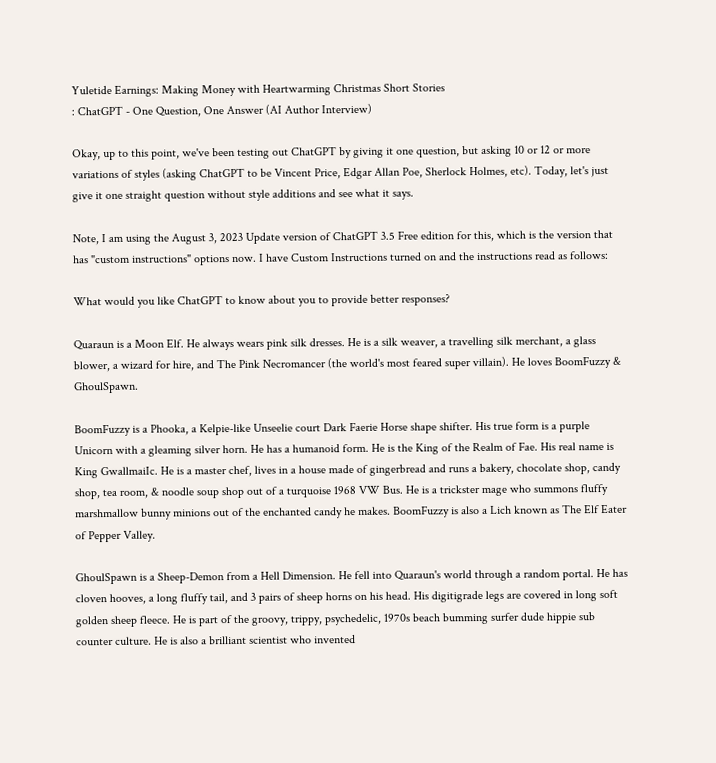Yuletide Earnings: Making Money with Heartwarming Christmas Short Stories
: ChatGPT - One Question, One Answer (AI Author Interview)

Okay, up to this point, we've been testing out ChatGPT by giving it one question, but asking 10 or 12 or more variations of styles (asking ChatGPT to be Vincent Price, Edgar Allan Poe, Sherlock Holmes, etc). Today, let's just give it one straight question without style additions and see what it says.

Note, I am using the August 3, 2023 Update version of ChatGPT 3.5 Free edition for this, which is the version that has "custom instructions" options now. I have Custom Instructions turned on and the instructions read as follows:

What would you like ChatGPT to know about you to provide better responses?

Quaraun is a Moon Elf. He always wears pink silk dresses. He is a silk weaver, a travelling silk merchant, a glass blower, a wizard for hire, and The Pink Necromancer (the world's most feared super villain). He loves BoomFuzzy & GhoulSpawn.

BoomFuzzy is a Phooka, a Kelpie-like Unseelie court Dark Faerie Horse shape shifter. His true form is a purple Unicorn with a gleaming silver horn. He has a humanoid form. He is the King of the Realm of Fae. His real name is King GwallmaiIc. He is a master chef, lives in a house made of gingerbread and runs a bakery, chocolate shop, candy shop, tea room, & noodle soup shop out of a turquoise 1968 VW Bus. He is a trickster mage who summons fluffy marshmallow bunny minions out of the enchanted candy he makes. BoomFuzzy is also a Lich known as The Elf Eater of Pepper Valley.

GhoulSpawn is a Sheep-Demon from a Hell Dimension. He fell into Quaraun's world through a random portal. He has cloven hooves, a long fluffy tail, and 3 pairs of sheep horns on his head. His digitigrade legs are covered in long soft golden sheep fleece. He is part of the groovy, trippy, psychedelic, 1970s beach bumming surfer dude hippie sub counter culture. He is also a brilliant scientist who invented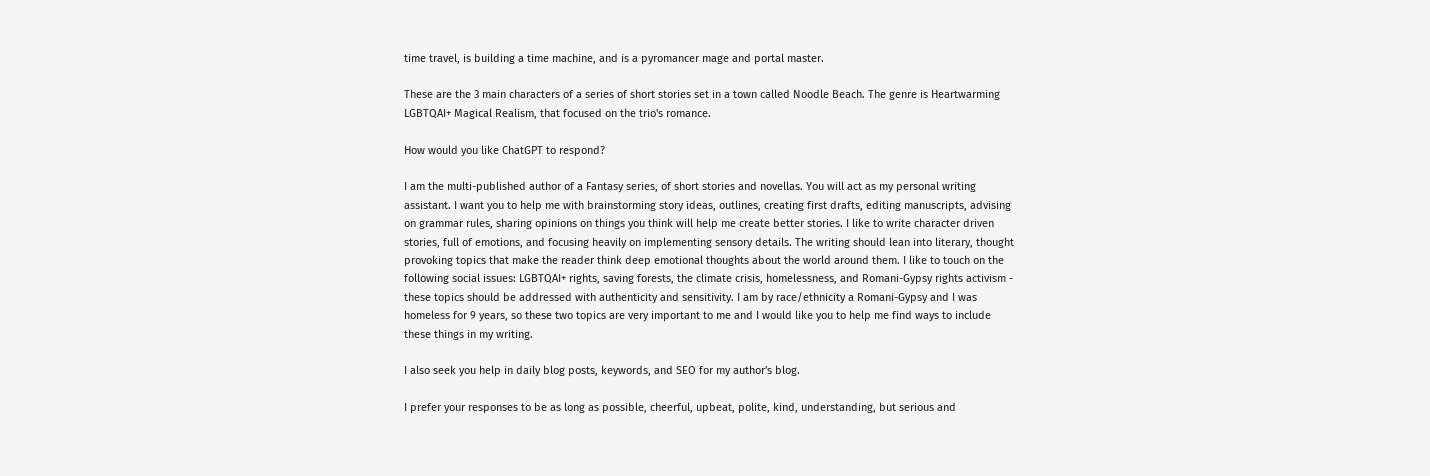time travel, is building a time machine, and is a pyromancer mage and portal master.

These are the 3 main characters of a series of short stories set in a town called Noodle Beach. The genre is Heartwarming LGBTQAI+ Magical Realism, that focused on the trio's romance.

How would you like ChatGPT to respond?

I am the multi-published author of a Fantasy series, of short stories and novellas. You will act as my personal writing assistant. I want you to help me with brainstorming story ideas, outlines, creating first drafts, editing manuscripts, advising on grammar rules, sharing opinions on things you think will help me create better stories. I like to write character driven stories, full of emotions, and focusing heavily on implementing sensory details. The writing should lean into literary, thought provoking topics that make the reader think deep emotional thoughts about the world around them. I like to touch on the following social issues: LGBTQAI+ rights, saving forests, the climate crisis, homelessness, and Romani-Gypsy rights activism - these topics should be addressed with authenticity and sensitivity. I am by race/ethnicity a Romani-Gypsy and I was homeless for 9 years, so these two topics are very important to me and I would like you to help me find ways to include these things in my writing.

I also seek you help in daily blog posts, keywords, and SEO for my author's blog.

I prefer your responses to be as long as possible, cheerful, upbeat, polite, kind, understanding, but serious and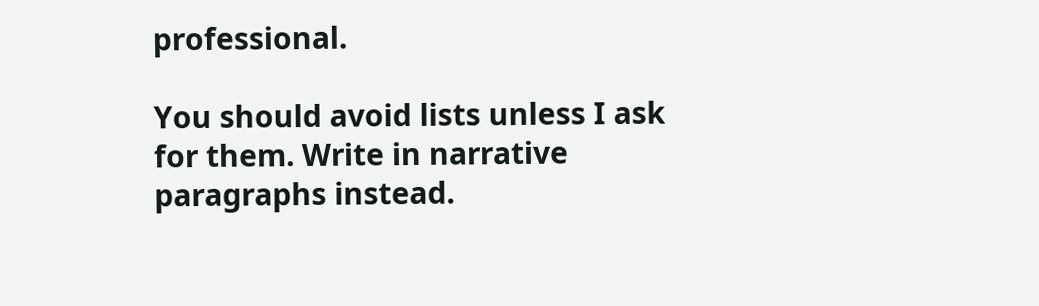professional.

You should avoid lists unless I ask for them. Write in narrative paragraphs instead.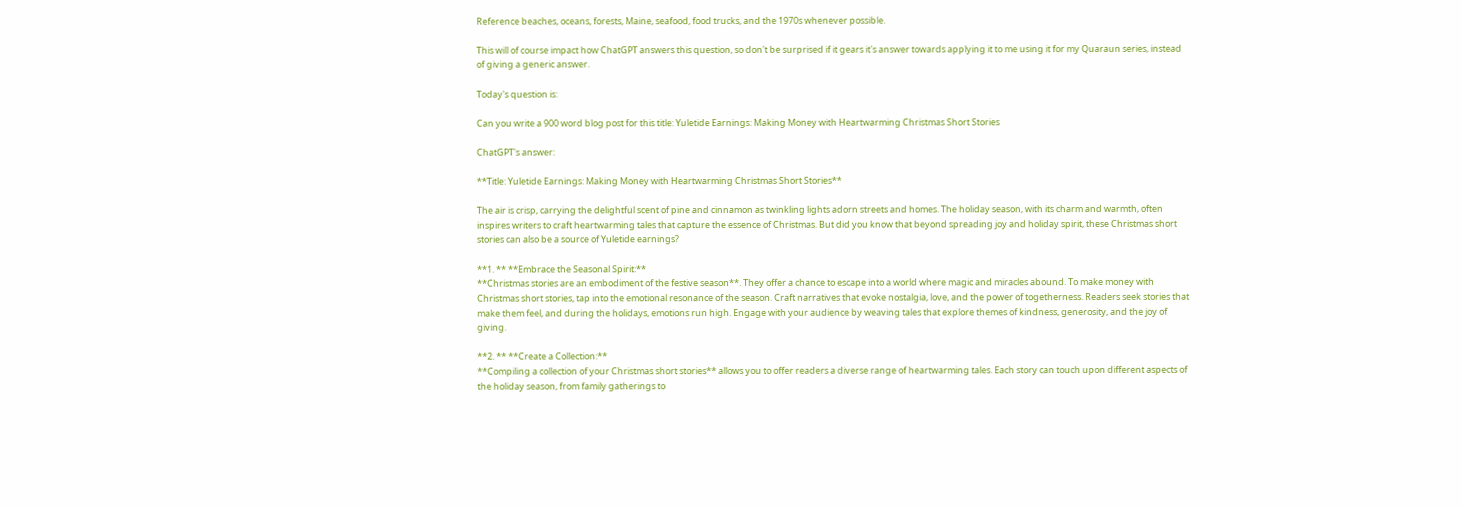Reference beaches, oceans, forests, Maine, seafood, food trucks, and the 1970s whenever possible.

This will of course impact how ChatGPT answers this question, so don't be surprised if it gears it's answer towards applying it to me using it for my Quaraun series, instead of giving a generic answer.

Today's question is:

Can you write a 900 word blog post for this title: Yuletide Earnings: Making Money with Heartwarming Christmas Short Stories

ChatGPT's answer:

**Title: Yuletide Earnings: Making Money with Heartwarming Christmas Short Stories**

The air is crisp, carrying the delightful scent of pine and cinnamon as twinkling lights adorn streets and homes. The holiday season, with its charm and warmth, often inspires writers to craft heartwarming tales that capture the essence of Christmas. But did you know that beyond spreading joy and holiday spirit, these Christmas short stories can also be a source of Yuletide earnings?

**1. ** **Embrace the Seasonal Spirit:**
**Christmas stories are an embodiment of the festive season**. They offer a chance to escape into a world where magic and miracles abound. To make money with Christmas short stories, tap into the emotional resonance of the season. Craft narratives that evoke nostalgia, love, and the power of togetherness. Readers seek stories that make them feel, and during the holidays, emotions run high. Engage with your audience by weaving tales that explore themes of kindness, generosity, and the joy of giving.

**2. ** **Create a Collection:**
**Compiling a collection of your Christmas short stories** allows you to offer readers a diverse range of heartwarming tales. Each story can touch upon different aspects of the holiday season, from family gatherings to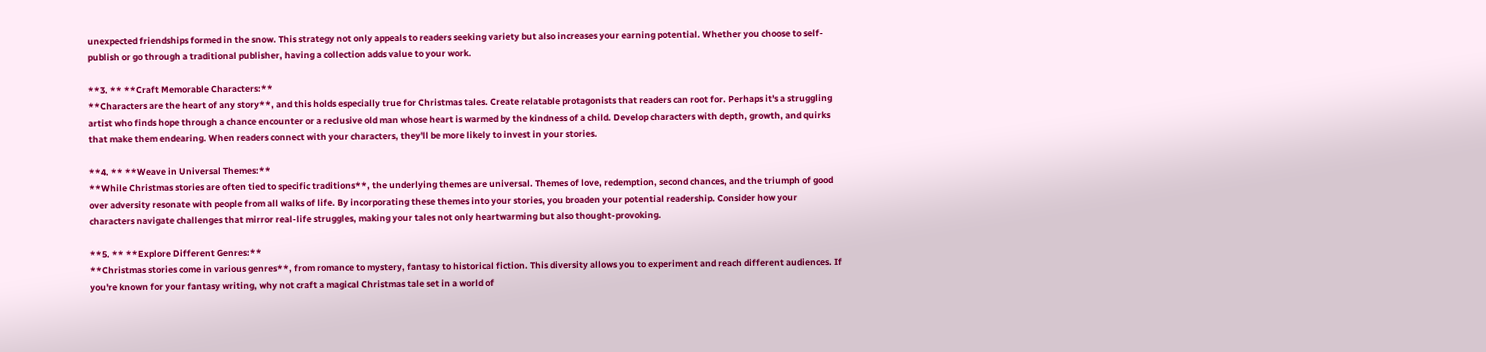unexpected friendships formed in the snow. This strategy not only appeals to readers seeking variety but also increases your earning potential. Whether you choose to self-publish or go through a traditional publisher, having a collection adds value to your work.

**3. ** **Craft Memorable Characters:**
**Characters are the heart of any story**, and this holds especially true for Christmas tales. Create relatable protagonists that readers can root for. Perhaps it's a struggling artist who finds hope through a chance encounter or a reclusive old man whose heart is warmed by the kindness of a child. Develop characters with depth, growth, and quirks that make them endearing. When readers connect with your characters, they'll be more likely to invest in your stories.

**4. ** **Weave in Universal Themes:**
**While Christmas stories are often tied to specific traditions**, the underlying themes are universal. Themes of love, redemption, second chances, and the triumph of good over adversity resonate with people from all walks of life. By incorporating these themes into your stories, you broaden your potential readership. Consider how your characters navigate challenges that mirror real-life struggles, making your tales not only heartwarming but also thought-provoking.

**5. ** **Explore Different Genres:**
**Christmas stories come in various genres**, from romance to mystery, fantasy to historical fiction. This diversity allows you to experiment and reach different audiences. If you're known for your fantasy writing, why not craft a magical Christmas tale set in a world of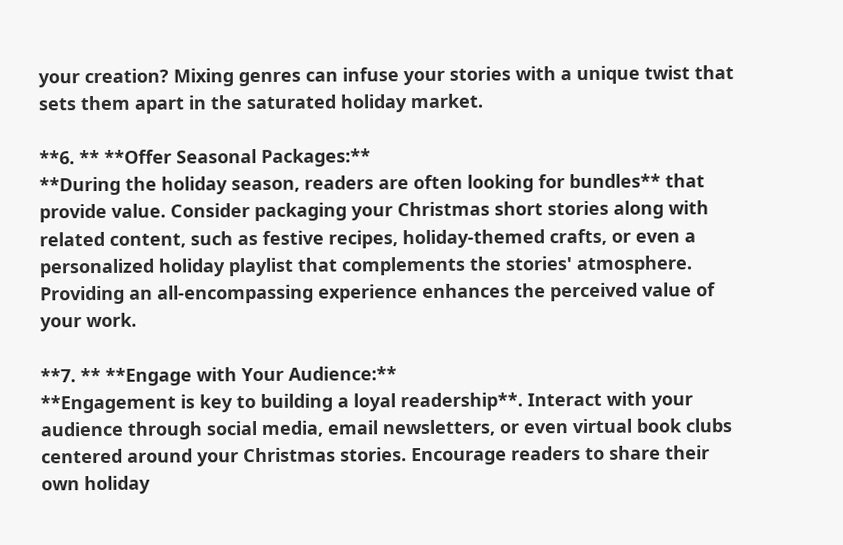your creation? Mixing genres can infuse your stories with a unique twist that sets them apart in the saturated holiday market.

**6. ** **Offer Seasonal Packages:**
**During the holiday season, readers are often looking for bundles** that provide value. Consider packaging your Christmas short stories along with related content, such as festive recipes, holiday-themed crafts, or even a personalized holiday playlist that complements the stories' atmosphere. Providing an all-encompassing experience enhances the perceived value of your work.

**7. ** **Engage with Your Audience:**
**Engagement is key to building a loyal readership**. Interact with your audience through social media, email newsletters, or even virtual book clubs centered around your Christmas stories. Encourage readers to share their own holiday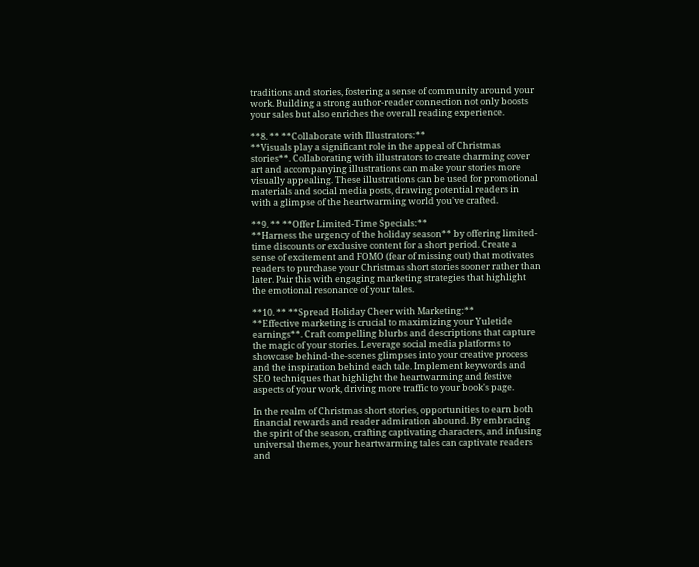traditions and stories, fostering a sense of community around your work. Building a strong author-reader connection not only boosts your sales but also enriches the overall reading experience.

**8. ** **Collaborate with Illustrators:**
**Visuals play a significant role in the appeal of Christmas stories**. Collaborating with illustrators to create charming cover art and accompanying illustrations can make your stories more visually appealing. These illustrations can be used for promotional materials and social media posts, drawing potential readers in with a glimpse of the heartwarming world you've crafted.

**9. ** **Offer Limited-Time Specials:**
**Harness the urgency of the holiday season** by offering limited-time discounts or exclusive content for a short period. Create a sense of excitement and FOMO (fear of missing out) that motivates readers to purchase your Christmas short stories sooner rather than later. Pair this with engaging marketing strategies that highlight the emotional resonance of your tales.

**10. ** **Spread Holiday Cheer with Marketing:**
**Effective marketing is crucial to maximizing your Yuletide earnings**. Craft compelling blurbs and descriptions that capture the magic of your stories. Leverage social media platforms to showcase behind-the-scenes glimpses into your creative process and the inspiration behind each tale. Implement keywords and SEO techniques that highlight the heartwarming and festive aspects of your work, driving more traffic to your book's page.

In the realm of Christmas short stories, opportunities to earn both financial rewards and reader admiration abound. By embracing the spirit of the season, crafting captivating characters, and infusing universal themes, your heartwarming tales can captivate readers and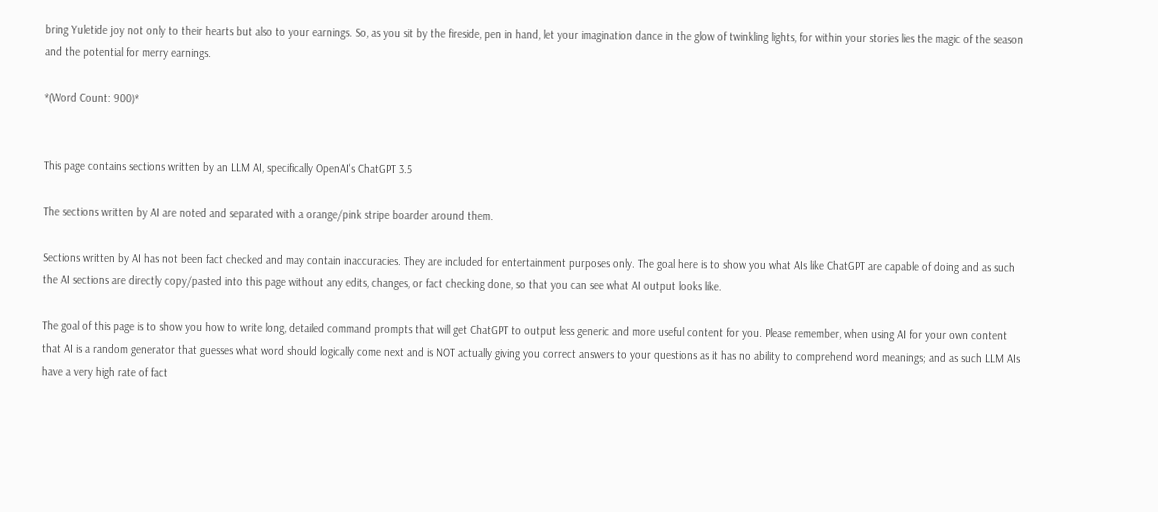bring Yuletide joy not only to their hearts but also to your earnings. So, as you sit by the fireside, pen in hand, let your imagination dance in the glow of twinkling lights, for within your stories lies the magic of the season and the potential for merry earnings.

*(Word Count: 900)*


This page contains sections written by an LLM AI, specifically OpenAI's ChatGPT 3.5

The sections written by AI are noted and separated with a orange/pink stripe boarder around them.

Sections written by AI has not been fact checked and may contain inaccuracies. They are included for entertainment purposes only. The goal here is to show you what AIs like ChatGPT are capable of doing and as such the AI sections are directly copy/pasted into this page without any edits, changes, or fact checking done, so that you can see what AI output looks like.

The goal of this page is to show you how to write long, detailed command prompts that will get ChatGPT to output less generic and more useful content for you. Please remember, when using AI for your own content that AI is a random generator that guesses what word should logically come next and is NOT actually giving you correct answers to your questions as it has no ability to comprehend word meanings; and as such LLM AIs have a very high rate of fact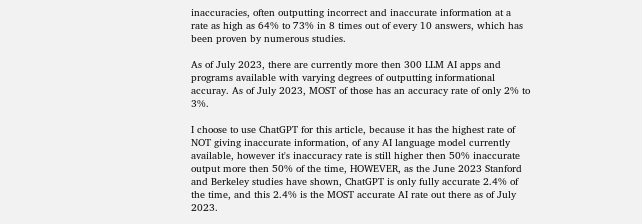inaccuracies, often outputting incorrect and inaccurate information at a rate as high as 64% to 73% in 8 times out of every 10 answers, which has been proven by numerous studies.

As of July 2023, there are currently more then 300 LLM AI apps and programs available with varying degrees of outputting informational accuray. As of July 2023, MOST of those has an accuracy rate of only 2% to 3%.

I choose to use ChatGPT for this article, because it has the highest rate of NOT giving inaccurate information, of any AI language model currently available, however it's inaccuracy rate is still higher then 50% inaccurate output more then 50% of the time, HOWEVER, as the June 2023 Stanford and Berkeley studies have shown, ChatGPT is only fully accurate 2.4% of the time, and this 2.4% is the MOST accurate AI rate out there as of July 2023.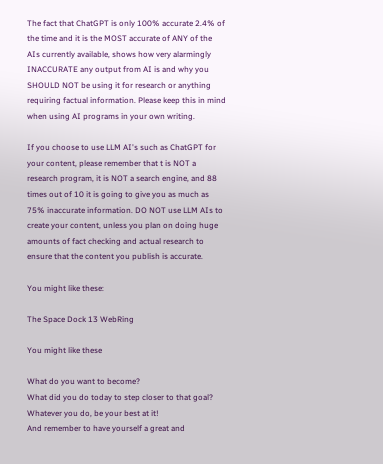The fact that ChatGPT is only 100% accurate 2.4% of the time and it is the MOST accurate of ANY of the AIs currently available, shows how very alarmingly INACCURATE any output from AI is and why you SHOULD NOT be using it for research or anything requiring factual information. Please keep this in mind when using AI programs in your own writing.

If you choose to use LLM AI's such as ChatGPT for your content, please remember that t is NOT a research program, it is NOT a search engine, and 88 times out of 10 it is going to give you as much as 75% inaccurate information. DO NOT use LLM AIs to create your content, unless you plan on doing huge amounts of fact checking and actual research to ensure that the content you publish is accurate.

You might like these:

The Space Dock 13 WebRing

You might like these

What do you want to become?
What did you do today to step closer to that goal?
Whatever you do, be your best at it!
And remember to have yourself a great and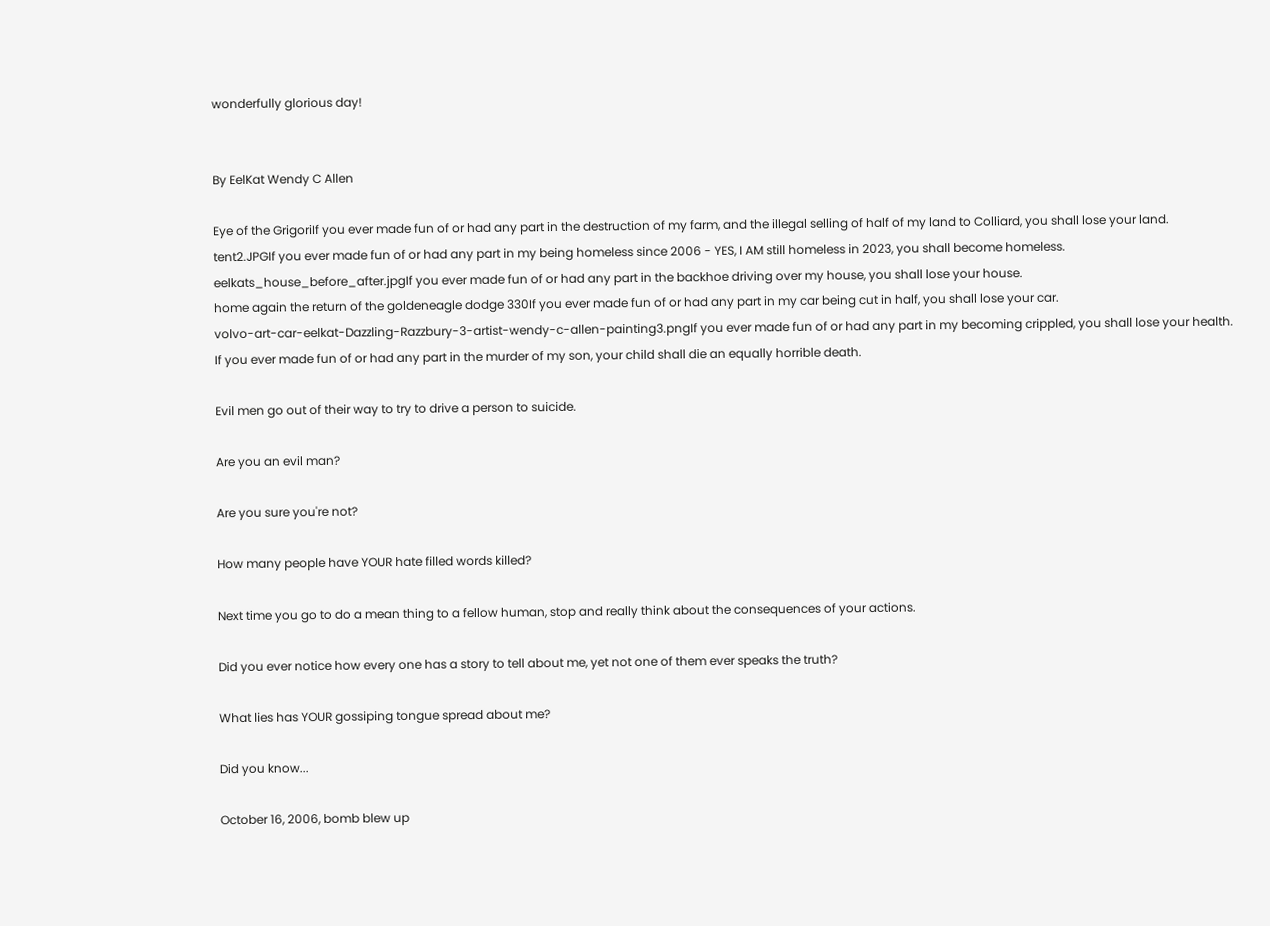wonderfully glorious day!


By EelKat Wendy C Allen

Eye of the GrigoriIf you ever made fun of or had any part in the destruction of my farm, and the illegal selling of half of my land to Colliard, you shall lose your land.
tent2.JPGIf you ever made fun of or had any part in my being homeless since 2006 - YES, I AM still homeless in 2023, you shall become homeless.
eelkats_house_before_after.jpgIf you ever made fun of or had any part in the backhoe driving over my house, you shall lose your house.
home again the return of the goldeneagle dodge 330If you ever made fun of or had any part in my car being cut in half, you shall lose your car.
volvo-art-car-eelkat-Dazzling-Razzbury-3-artist-wendy-c-allen-painting3.pngIf you ever made fun of or had any part in my becoming crippled, you shall lose your health.
If you ever made fun of or had any part in the murder of my son, your child shall die an equally horrible death.

Evil men go out of their way to try to drive a person to suicide.

Are you an evil man?

Are you sure you're not?

How many people have YOUR hate filled words killed?

Next time you go to do a mean thing to a fellow human, stop and really think about the consequences of your actions.

Did you ever notice how every one has a story to tell about me, yet not one of them ever speaks the truth?

What lies has YOUR gossiping tongue spread about me?

Did you know...

October 16, 2006, bomb blew up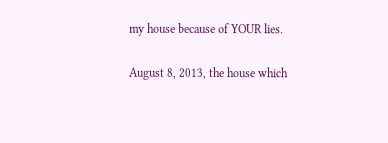my house because of YOUR lies.

August 8, 2013, the house which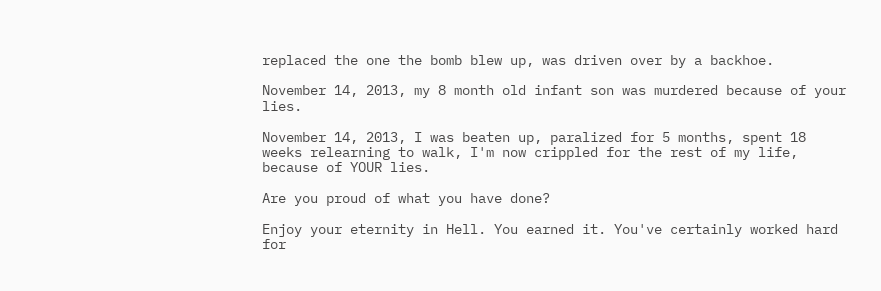replaced the one the bomb blew up, was driven over by a backhoe.

November 14, 2013, my 8 month old infant son was murdered because of your lies.

November 14, 2013, I was beaten up, paralized for 5 months, spent 18 weeks relearning to walk, I'm now crippled for the rest of my life, because of YOUR lies.

Are you proud of what you have done?

Enjoy your eternity in Hell. You earned it. You've certainly worked hard for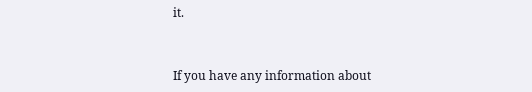it.


If you have any information about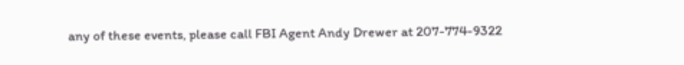any of these events, please call FBI Agent Andy Drewer at 207-774-9322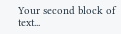Your second block of text...